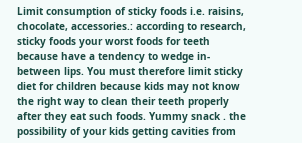Limit consumption of sticky foods i.e. raisins, chocolate, accessories.: according to research, sticky foods your worst foods for teeth because have a tendency to wedge in-between lips. You must therefore limit sticky diet for children because kids may not know the right way to clean their teeth properly after they eat such foods. Yummy snack . the possibility of your kids getting cavities from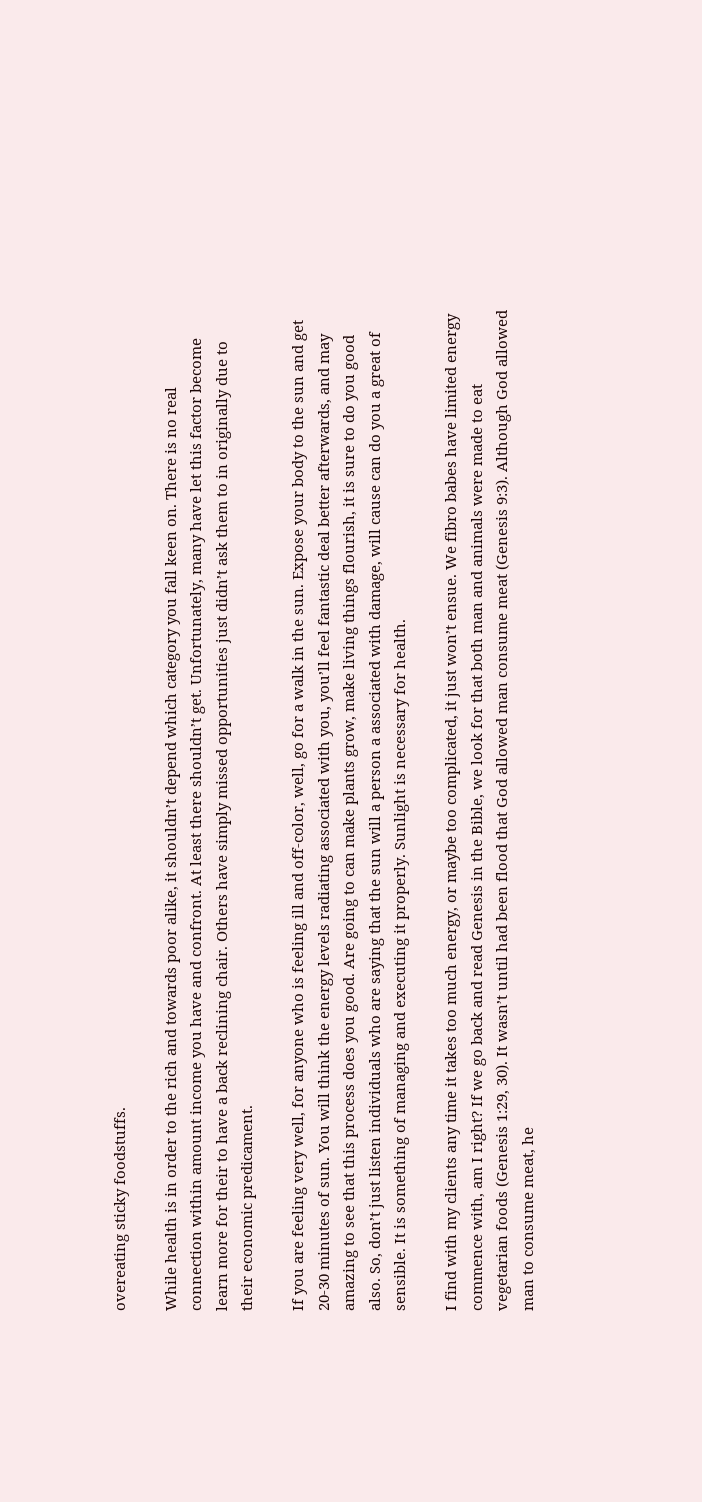overeating sticky foodstuffs.

While health is in order to the rich and towards poor alike, it shouldn’t depend which category you fall keen on. There is no real connection within amount income you have and confront. At least there shouldn’t get. Unfortunately, many have let this factor become learn more for their to have a back reclining chair. Others have simply missed opportunities just didn’t ask them to in originally due to their economic predicament.

If you are feeling very well, for anyone who is feeling ill and off-color, well, go for a walk in the sun. Expose your body to the sun and get 20-30 minutes of sun. You will think the energy levels radiating associated with you, you’ll feel fantastic deal better afterwards, and may amazing to see that this process does you good. Are going to can make plants grow, make living things flourish, it is sure to do you good also. So, don’t just listen individuals who are saying that the sun will a person a associated with damage, will cause can do you a great of sensible. It is something of managing and executing it properly. Sunlight is necessary for health.

I find with my clients any time it takes too much energy, or maybe too complicated, it just won’t ensue. We fibro babes have limited energy commence with, am I right? If we go back and read Genesis in the Bible, we look for that both man and animals were made to eat vegetarian foods (Genesis 1:29, 30). It wasn’t until had been flood that God allowed man consume meat (Genesis 9:3). Although God allowed man to consume meat, he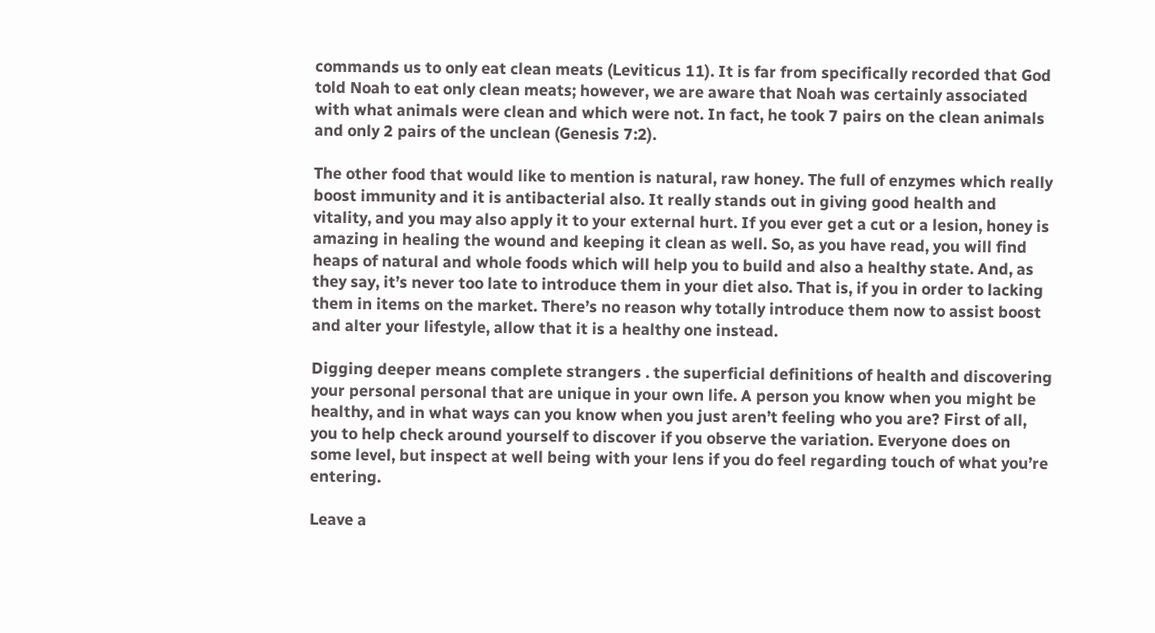commands us to only eat clean meats (Leviticus 11). It is far from specifically recorded that God told Noah to eat only clean meats; however, we are aware that Noah was certainly associated with what animals were clean and which were not. In fact, he took 7 pairs on the clean animals and only 2 pairs of the unclean (Genesis 7:2).

The other food that would like to mention is natural, raw honey. The full of enzymes which really boost immunity and it is antibacterial also. It really stands out in giving good health and vitality, and you may also apply it to your external hurt. If you ever get a cut or a lesion, honey is amazing in healing the wound and keeping it clean as well. So, as you have read, you will find heaps of natural and whole foods which will help you to build and also a healthy state. And, as they say, it’s never too late to introduce them in your diet also. That is, if you in order to lacking them in items on the market. There’s no reason why totally introduce them now to assist boost and alter your lifestyle, allow that it is a healthy one instead.

Digging deeper means complete strangers . the superficial definitions of health and discovering your personal personal that are unique in your own life. A person you know when you might be healthy, and in what ways can you know when you just aren’t feeling who you are? First of all, you to help check around yourself to discover if you observe the variation. Everyone does on some level, but inspect at well being with your lens if you do feel regarding touch of what you’re entering.

Leave a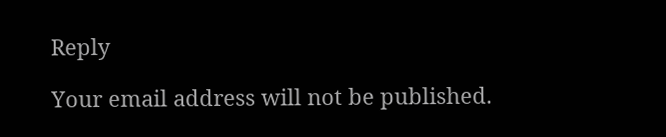Reply

Your email address will not be published.